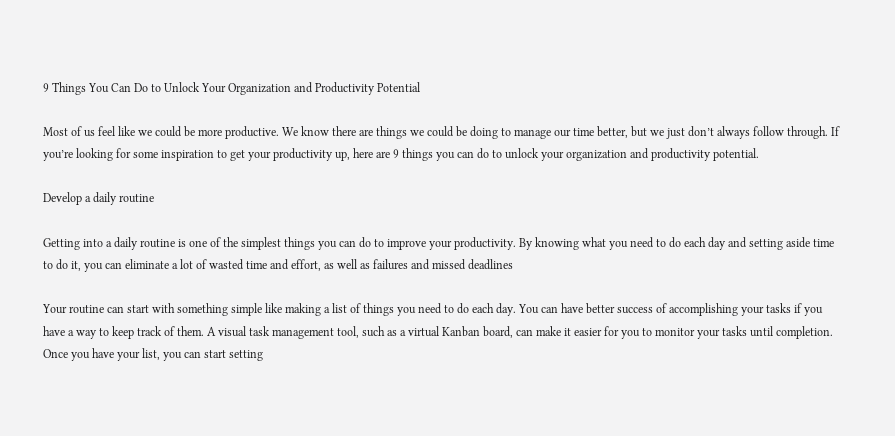9 Things You Can Do to Unlock Your Organization and Productivity Potential

Most of us feel like we could be more productive. We know there are things we could be doing to manage our time better, but we just don’t always follow through. If you’re looking for some inspiration to get your productivity up, here are 9 things you can do to unlock your organization and productivity potential.

Develop a daily routine

Getting into a daily routine is one of the simplest things you can do to improve your productivity. By knowing what you need to do each day and setting aside time to do it, you can eliminate a lot of wasted time and effort, as well as failures and missed deadlines

Your routine can start with something simple like making a list of things you need to do each day. You can have better success of accomplishing your tasks if you have a way to keep track of them. A visual task management tool, such as a virtual Kanban board, can make it easier for you to monitor your tasks until completion. Once you have your list, you can start setting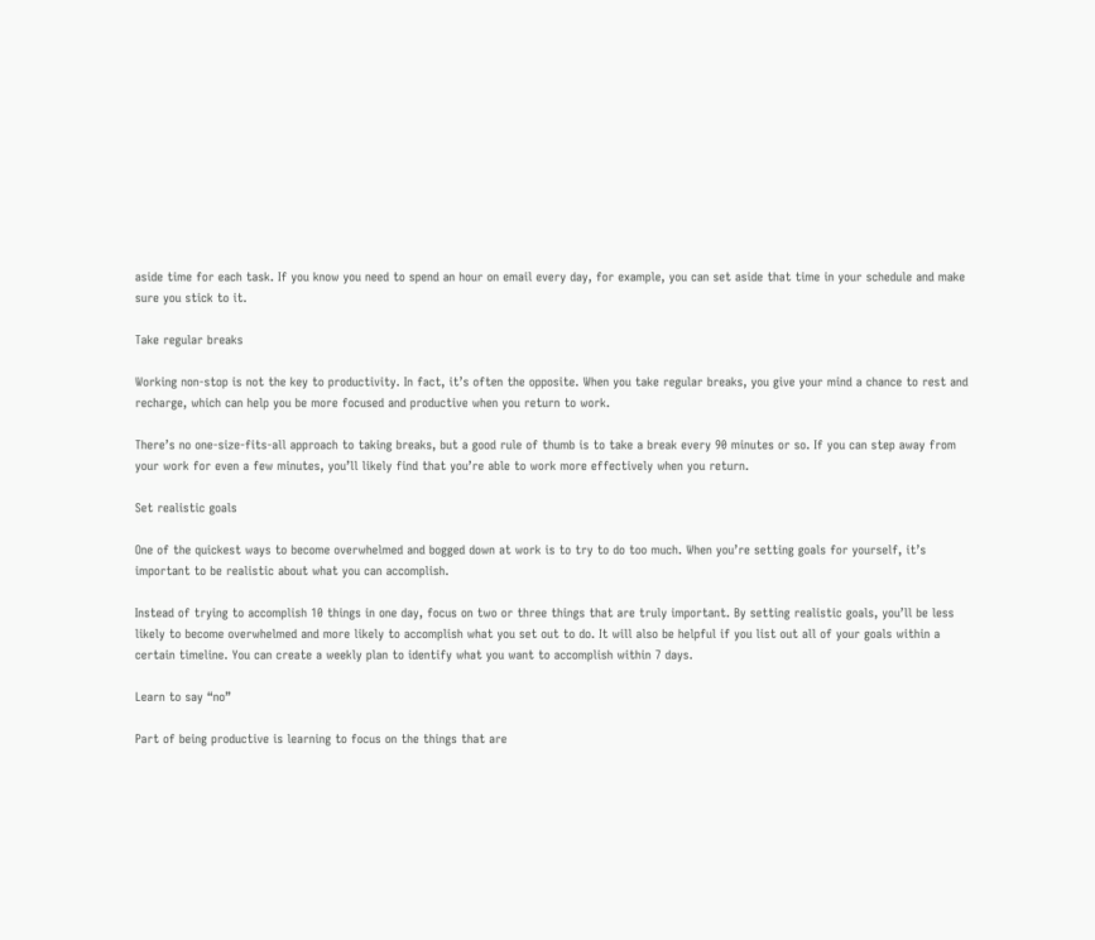aside time for each task. If you know you need to spend an hour on email every day, for example, you can set aside that time in your schedule and make sure you stick to it.

Take regular breaks

Working non-stop is not the key to productivity. In fact, it’s often the opposite. When you take regular breaks, you give your mind a chance to rest and recharge, which can help you be more focused and productive when you return to work.

There’s no one-size-fits-all approach to taking breaks, but a good rule of thumb is to take a break every 90 minutes or so. If you can step away from your work for even a few minutes, you’ll likely find that you’re able to work more effectively when you return.

Set realistic goals

One of the quickest ways to become overwhelmed and bogged down at work is to try to do too much. When you’re setting goals for yourself, it’s important to be realistic about what you can accomplish.

Instead of trying to accomplish 10 things in one day, focus on two or three things that are truly important. By setting realistic goals, you’ll be less likely to become overwhelmed and more likely to accomplish what you set out to do. It will also be helpful if you list out all of your goals within a certain timeline. You can create a weekly plan to identify what you want to accomplish within 7 days.

Learn to say “no”

Part of being productive is learning to focus on the things that are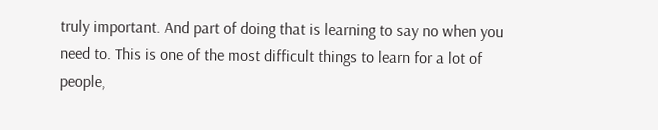truly important. And part of doing that is learning to say no when you need to. This is one of the most difficult things to learn for a lot of people,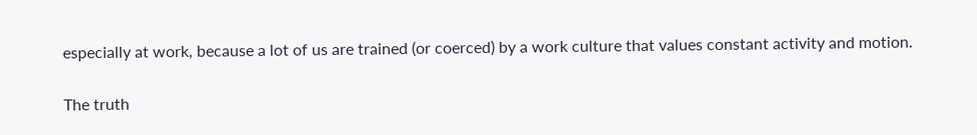especially at work, because a lot of us are trained (or coerced) by a work culture that values constant activity and motion.

The truth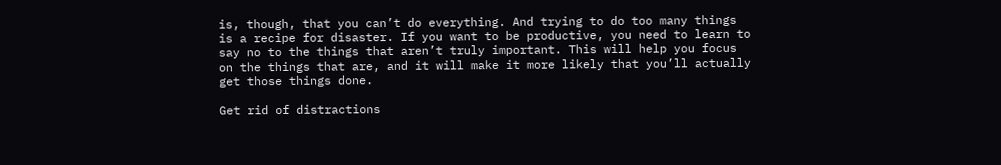is, though, that you can’t do everything. And trying to do too many things is a recipe for disaster. If you want to be productive, you need to learn to say no to the things that aren’t truly important. This will help you focus on the things that are, and it will make it more likely that you’ll actually get those things done.

Get rid of distractions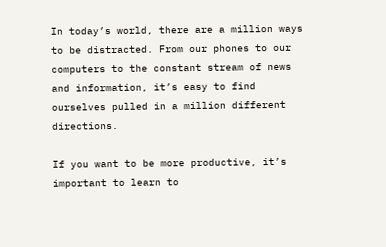In today’s world, there are a million ways to be distracted. From our phones to our computers to the constant stream of news and information, it’s easy to find ourselves pulled in a million different directions.

If you want to be more productive, it’s important to learn to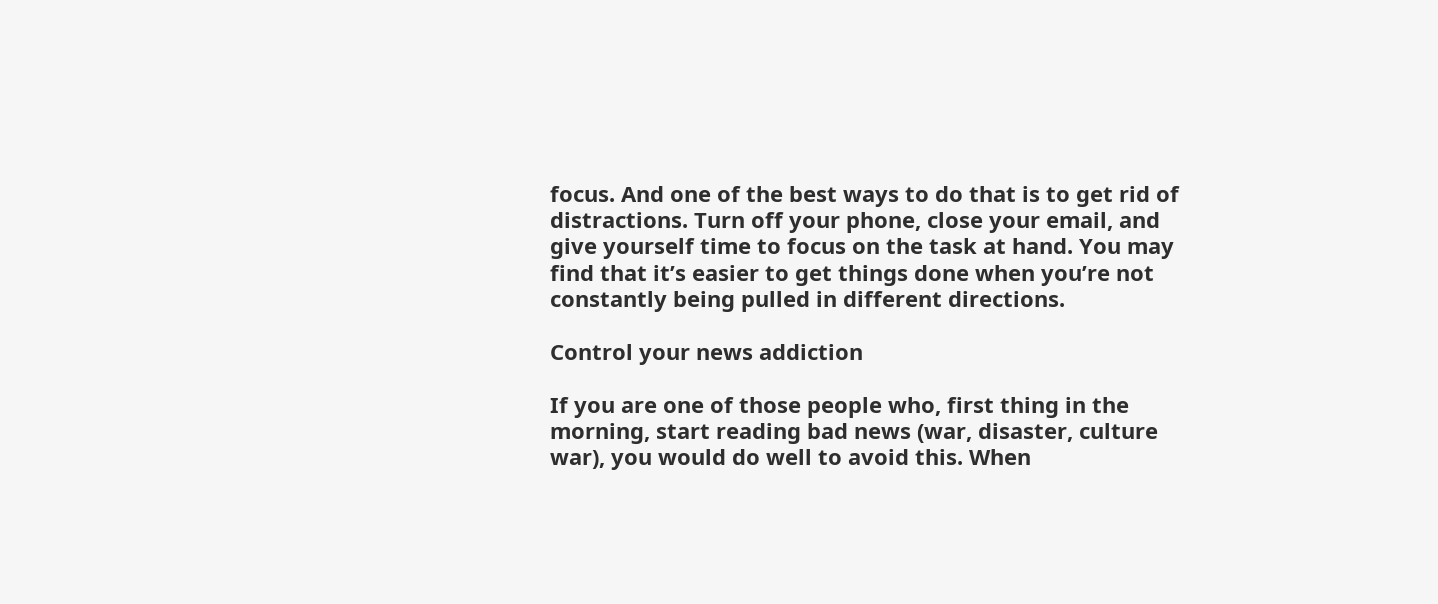focus. And one of the best ways to do that is to get rid of distractions. Turn off your phone, close your email, and give yourself time to focus on the task at hand. You may find that it’s easier to get things done when you’re not constantly being pulled in different directions.

Control your news addiction

If you are one of those people who, first thing in the morning, start reading bad news (war, disaster, culture war), you would do well to avoid this. When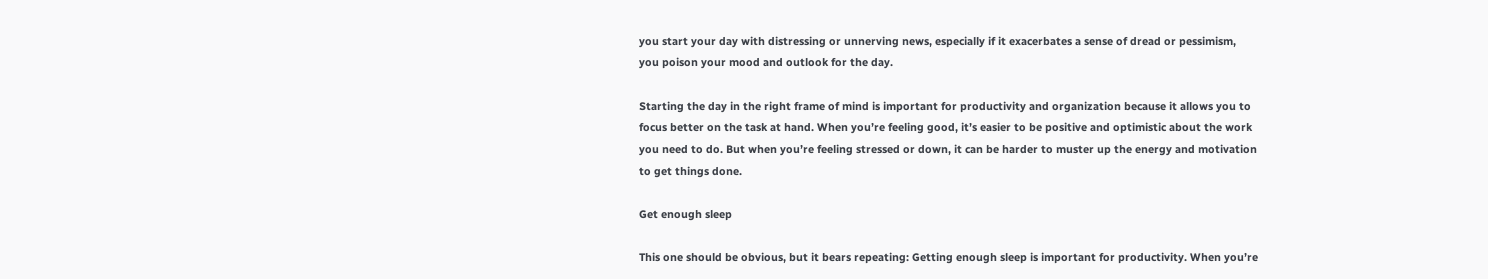you start your day with distressing or unnerving news, especially if it exacerbates a sense of dread or pessimism, you poison your mood and outlook for the day.

Starting the day in the right frame of mind is important for productivity and organization because it allows you to focus better on the task at hand. When you’re feeling good, it’s easier to be positive and optimistic about the work you need to do. But when you’re feeling stressed or down, it can be harder to muster up the energy and motivation to get things done.

Get enough sleep

This one should be obvious, but it bears repeating: Getting enough sleep is important for productivity. When you’re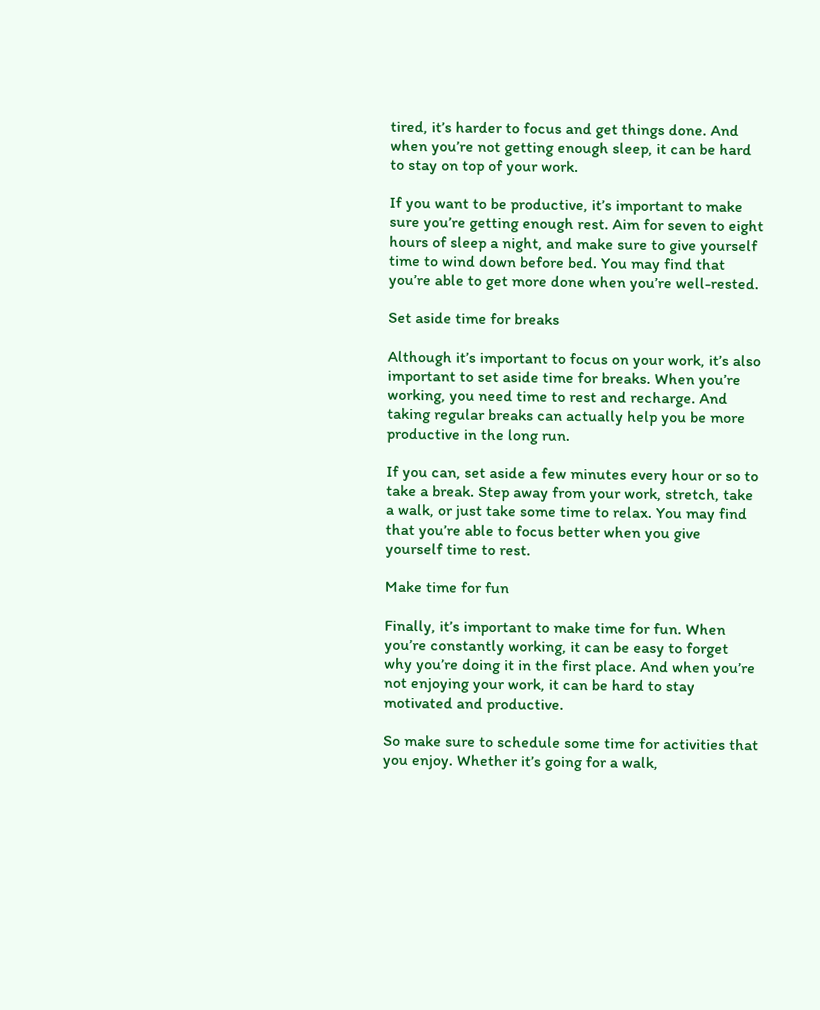tired, it’s harder to focus and get things done. And when you’re not getting enough sleep, it can be hard to stay on top of your work.

If you want to be productive, it’s important to make sure you’re getting enough rest. Aim for seven to eight hours of sleep a night, and make sure to give yourself time to wind down before bed. You may find that you’re able to get more done when you’re well-rested.

Set aside time for breaks

Although it’s important to focus on your work, it’s also important to set aside time for breaks. When you’re working, you need time to rest and recharge. And taking regular breaks can actually help you be more productive in the long run.

If you can, set aside a few minutes every hour or so to take a break. Step away from your work, stretch, take a walk, or just take some time to relax. You may find that you’re able to focus better when you give yourself time to rest.

Make time for fun

Finally, it’s important to make time for fun. When you’re constantly working, it can be easy to forget why you’re doing it in the first place. And when you’re not enjoying your work, it can be hard to stay motivated and productive.

So make sure to schedule some time for activities that you enjoy. Whether it’s going for a walk,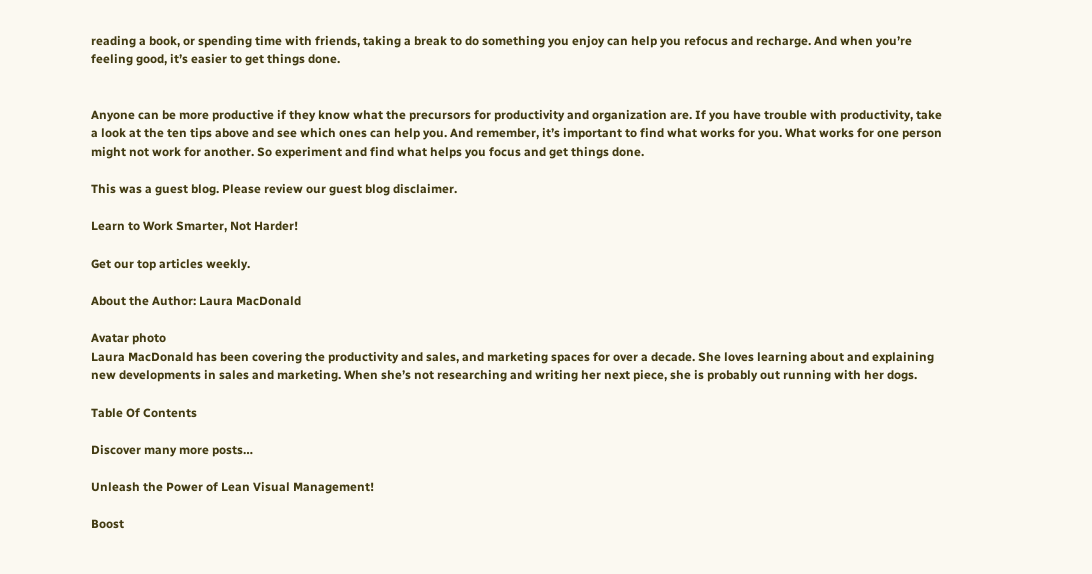reading a book, or spending time with friends, taking a break to do something you enjoy can help you refocus and recharge. And when you’re feeling good, it’s easier to get things done.


Anyone can be more productive if they know what the precursors for productivity and organization are. If you have trouble with productivity, take a look at the ten tips above and see which ones can help you. And remember, it’s important to find what works for you. What works for one person might not work for another. So experiment and find what helps you focus and get things done.

This was a guest blog. Please review our guest blog disclaimer.

Learn to Work Smarter, Not Harder!

Get our top articles weekly.

About the Author: Laura MacDonald

Avatar photo
Laura MacDonald has been covering the productivity and sales, and marketing spaces for over a decade. She loves learning about and explaining new developments in sales and marketing. When she’s not researching and writing her next piece, she is probably out running with her dogs.

Table Of Contents

Discover many more posts…

Unleash the Power of Lean Visual Management!

Boost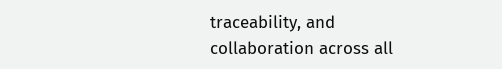traceability, and collaboration across all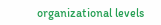organizational levels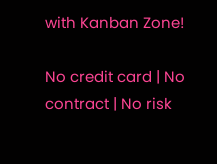with Kanban Zone!

No credit card | No contract | No risk